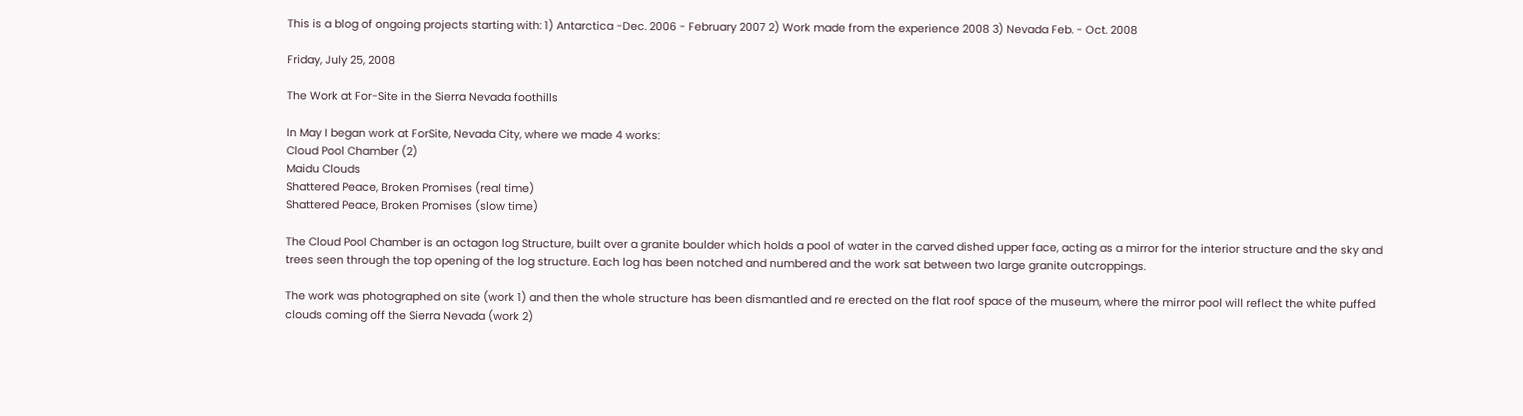This is a blog of ongoing projects starting with: 1) Antarctica -Dec. 2006 - February 2007 2) Work made from the experience 2008 3) Nevada Feb. - Oct. 2008

Friday, July 25, 2008

The Work at For-Site in the Sierra Nevada foothills

In May I began work at ForSite, Nevada City, where we made 4 works:
Cloud Pool Chamber (2)
Maidu Clouds
Shattered Peace, Broken Promises (real time)
Shattered Peace, Broken Promises (slow time)

The Cloud Pool Chamber is an octagon log Structure, built over a granite boulder which holds a pool of water in the carved dished upper face, acting as a mirror for the interior structure and the sky and trees seen through the top opening of the log structure. Each log has been notched and numbered and the work sat between two large granite outcroppings.

The work was photographed on site (work 1) and then the whole structure has been dismantled and re erected on the flat roof space of the museum, where the mirror pool will reflect the white puffed clouds coming off the Sierra Nevada (work 2)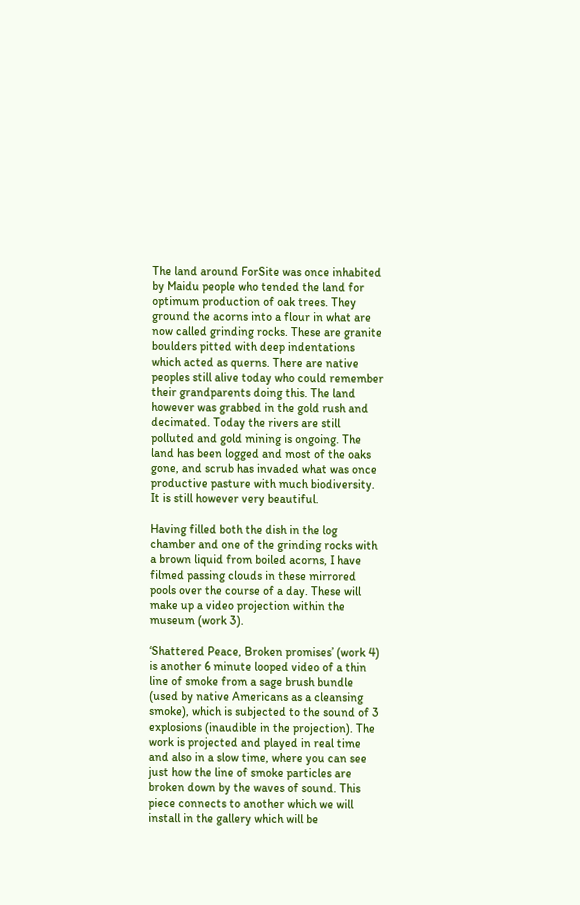The land around ForSite was once inhabited by Maidu people who tended the land for optimum production of oak trees. They ground the acorns into a flour in what are now called grinding rocks. These are granite boulders pitted with deep indentations which acted as querns. There are native peoples still alive today who could remember their grandparents doing this. The land however was grabbed in the gold rush and decimated. Today the rivers are still polluted and gold mining is ongoing. The land has been logged and most of the oaks gone, and scrub has invaded what was once productive pasture with much biodiversity. It is still however very beautiful.

Having filled both the dish in the log chamber and one of the grinding rocks with a brown liquid from boiled acorns, I have filmed passing clouds in these mirrored pools over the course of a day. These will make up a video projection within the museum (work 3).

‘Shattered Peace, Broken promises’ (work 4) is another 6 minute looped video of a thin line of smoke from a sage brush bundle (used by native Americans as a cleansing smoke), which is subjected to the sound of 3 explosions (inaudible in the projection). The work is projected and played in real time and also in a slow time, where you can see just how the line of smoke particles are broken down by the waves of sound. This piece connects to another which we will install in the gallery which will be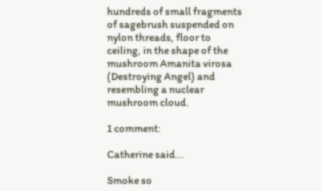hundreds of small fragments of sagebrush suspended on nylon threads, floor to ceiling, in the shape of the mushroom Amanita virosa (Destroying Angel) and resembling a nuclear mushroom cloud.

1 comment:

Catherine said...

Smoke so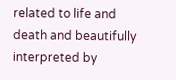related to life and death and beautifully interpreted by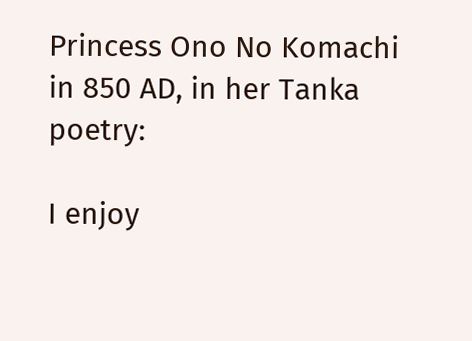Princess Ono No Komachi in 850 AD, in her Tanka poetry:

I enjoy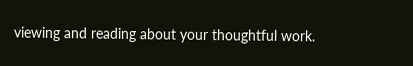viewing and reading about your thoughtful work.